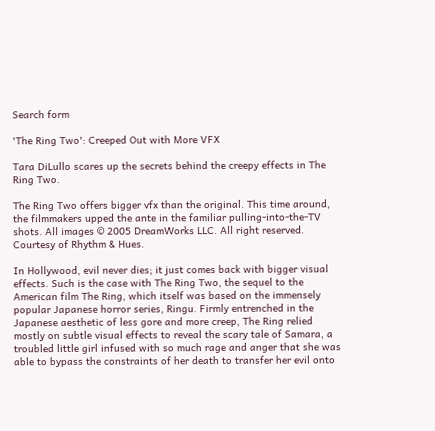Search form

'The Ring Two': Creeped Out with More VFX

Tara DiLullo scares up the secrets behind the creepy effects in The Ring Two.

The Ring Two offers bigger vfx than the original. This time around, the filmmakers upped the ante in the familiar pulling-into-the-TV shots. All images © 2005 DreamWorks LLC. All right reserved. Courtesy of Rhythm & Hues.

In Hollywood, evil never dies; it just comes back with bigger visual effects. Such is the case with The Ring Two, the sequel to the American film The Ring, which itself was based on the immensely popular Japanese horror series, Ringu. Firmly entrenched in the Japanese aesthetic of less gore and more creep, The Ring relied mostly on subtle visual effects to reveal the scary tale of Samara, a troubled little girl infused with so much rage and anger that she was able to bypass the constraints of her death to transfer her evil onto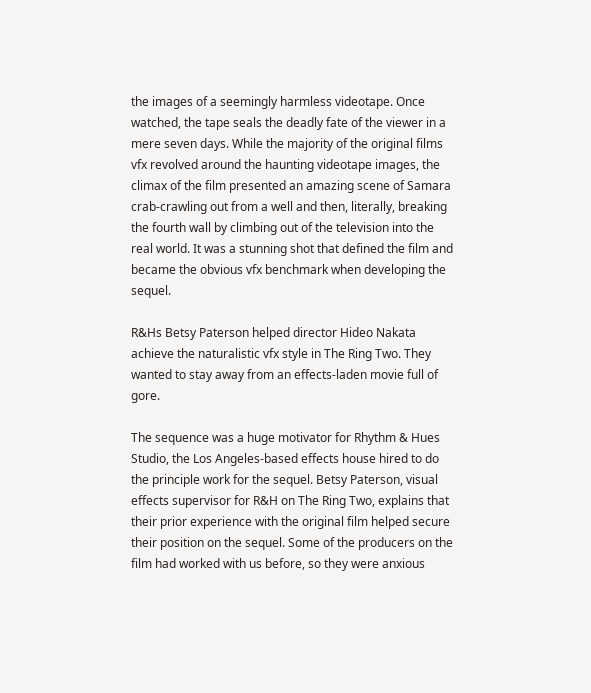the images of a seemingly harmless videotape. Once watched, the tape seals the deadly fate of the viewer in a mere seven days. While the majority of the original films vfx revolved around the haunting videotape images, the climax of the film presented an amazing scene of Samara crab-crawling out from a well and then, literally, breaking the fourth wall by climbing out of the television into the real world. It was a stunning shot that defined the film and became the obvious vfx benchmark when developing the sequel.

R&Hs Betsy Paterson helped director Hideo Nakata achieve the naturalistic vfx style in The Ring Two. They wanted to stay away from an effects-laden movie full of gore.

The sequence was a huge motivator for Rhythm & Hues Studio, the Los Angeles-based effects house hired to do the principle work for the sequel. Betsy Paterson, visual effects supervisor for R&H on The Ring Two, explains that their prior experience with the original film helped secure their position on the sequel. Some of the producers on the film had worked with us before, so they were anxious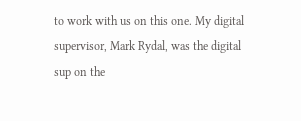to work with us on this one. My digital supervisor, Mark Rydal, was the digital sup on the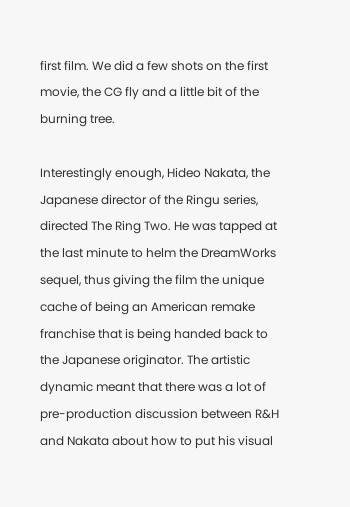first film. We did a few shots on the first movie, the CG fly and a little bit of the burning tree.

Interestingly enough, Hideo Nakata, the Japanese director of the Ringu series, directed The Ring Two. He was tapped at the last minute to helm the DreamWorks sequel, thus giving the film the unique cache of being an American remake franchise that is being handed back to the Japanese originator. The artistic dynamic meant that there was a lot of pre-production discussion between R&H and Nakata about how to put his visual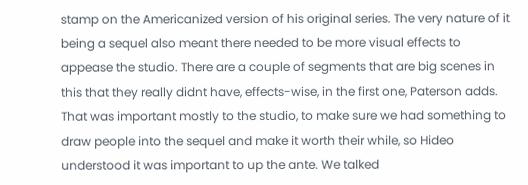stamp on the Americanized version of his original series. The very nature of it being a sequel also meant there needed to be more visual effects to appease the studio. There are a couple of segments that are big scenes in this that they really didnt have, effects-wise, in the first one, Paterson adds. That was important mostly to the studio, to make sure we had something to draw people into the sequel and make it worth their while, so Hideo understood it was important to up the ante. We talked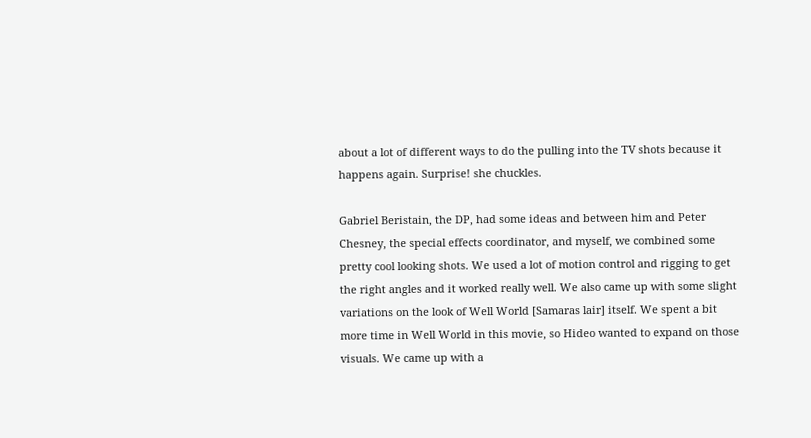about a lot of different ways to do the pulling into the TV shots because it happens again. Surprise! she chuckles.

Gabriel Beristain, the DP, had some ideas and between him and Peter Chesney, the special effects coordinator, and myself, we combined some pretty cool looking shots. We used a lot of motion control and rigging to get the right angles and it worked really well. We also came up with some slight variations on the look of Well World [Samaras lair] itself. We spent a bit more time in Well World in this movie, so Hideo wanted to expand on those visuals. We came up with a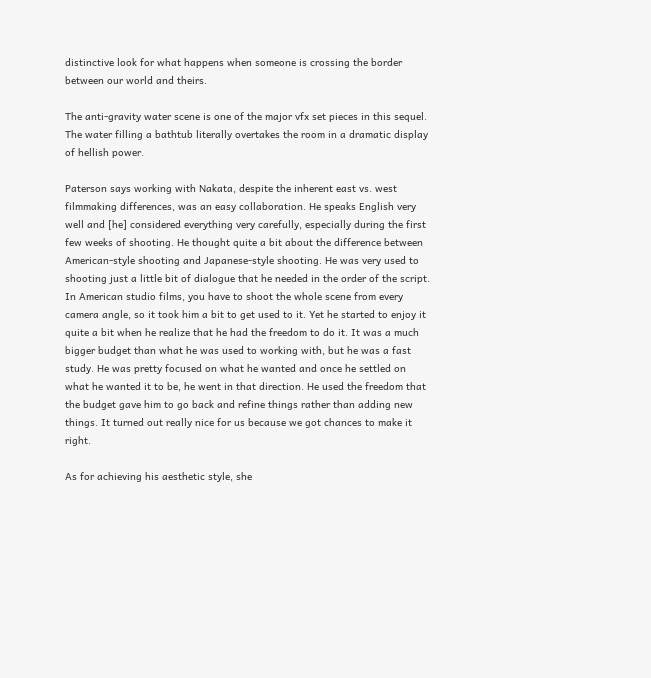distinctive look for what happens when someone is crossing the border between our world and theirs.

The anti-gravity water scene is one of the major vfx set pieces in this sequel. The water filling a bathtub literally overtakes the room in a dramatic display of hellish power.

Paterson says working with Nakata, despite the inherent east vs. west filmmaking differences, was an easy collaboration. He speaks English very well and [he] considered everything very carefully, especially during the first few weeks of shooting. He thought quite a bit about the difference between American-style shooting and Japanese-style shooting. He was very used to shooting just a little bit of dialogue that he needed in the order of the script. In American studio films, you have to shoot the whole scene from every camera angle, so it took him a bit to get used to it. Yet he started to enjoy it quite a bit when he realize that he had the freedom to do it. It was a much bigger budget than what he was used to working with, but he was a fast study. He was pretty focused on what he wanted and once he settled on what he wanted it to be, he went in that direction. He used the freedom that the budget gave him to go back and refine things rather than adding new things. It turned out really nice for us because we got chances to make it right.

As for achieving his aesthetic style, she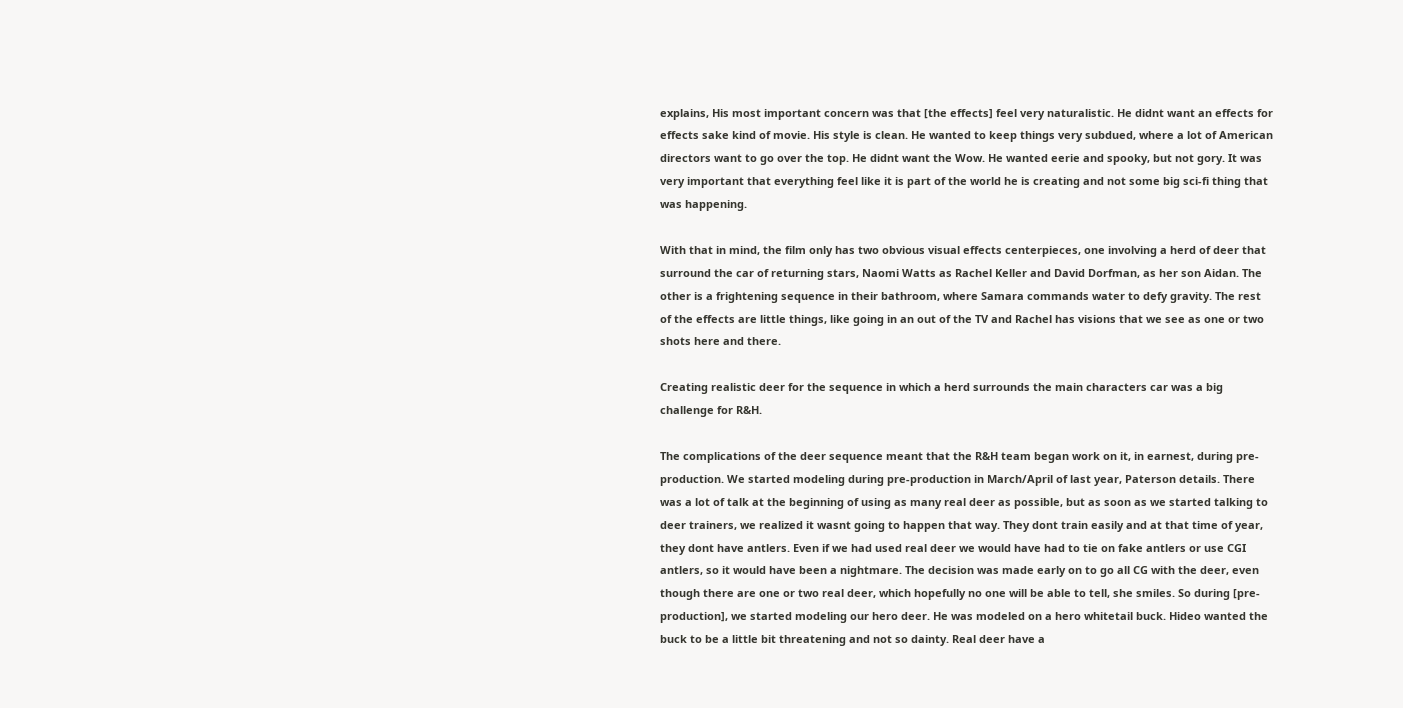explains, His most important concern was that [the effects] feel very naturalistic. He didnt want an effects for effects sake kind of movie. His style is clean. He wanted to keep things very subdued, where a lot of American directors want to go over the top. He didnt want the Wow. He wanted eerie and spooky, but not gory. It was very important that everything feel like it is part of the world he is creating and not some big sci-fi thing that was happening.

With that in mind, the film only has two obvious visual effects centerpieces, one involving a herd of deer that surround the car of returning stars, Naomi Watts as Rachel Keller and David Dorfman, as her son Aidan. The other is a frightening sequence in their bathroom, where Samara commands water to defy gravity. The rest of the effects are little things, like going in an out of the TV and Rachel has visions that we see as one or two shots here and there.

Creating realistic deer for the sequence in which a herd surrounds the main characters car was a big challenge for R&H.

The complications of the deer sequence meant that the R&H team began work on it, in earnest, during pre-production. We started modeling during pre-production in March/April of last year, Paterson details. There was a lot of talk at the beginning of using as many real deer as possible, but as soon as we started talking to deer trainers, we realized it wasnt going to happen that way. They dont train easily and at that time of year, they dont have antlers. Even if we had used real deer we would have had to tie on fake antlers or use CGI antlers, so it would have been a nightmare. The decision was made early on to go all CG with the deer, even though there are one or two real deer, which hopefully no one will be able to tell, she smiles. So during [pre-production], we started modeling our hero deer. He was modeled on a hero whitetail buck. Hideo wanted the buck to be a little bit threatening and not so dainty. Real deer have a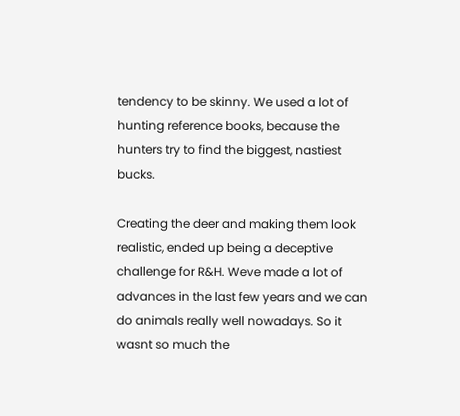tendency to be skinny. We used a lot of hunting reference books, because the hunters try to find the biggest, nastiest bucks.

Creating the deer and making them look realistic, ended up being a deceptive challenge for R&H. Weve made a lot of advances in the last few years and we can do animals really well nowadays. So it wasnt so much the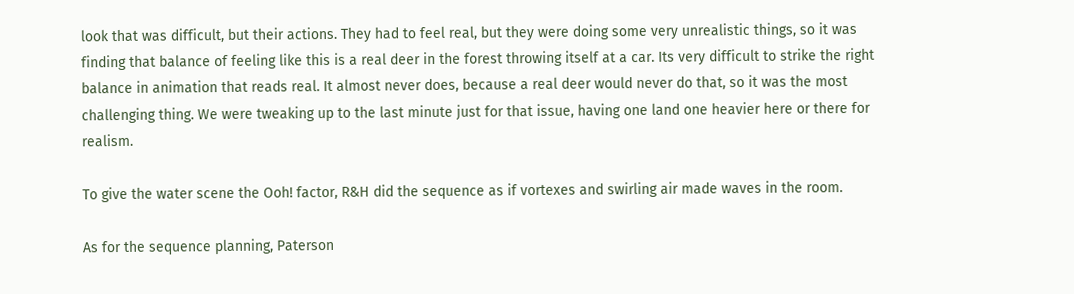look that was difficult, but their actions. They had to feel real, but they were doing some very unrealistic things, so it was finding that balance of feeling like this is a real deer in the forest throwing itself at a car. Its very difficult to strike the right balance in animation that reads real. It almost never does, because a real deer would never do that, so it was the most challenging thing. We were tweaking up to the last minute just for that issue, having one land one heavier here or there for realism.

To give the water scene the Ooh! factor, R&H did the sequence as if vortexes and swirling air made waves in the room.

As for the sequence planning, Paterson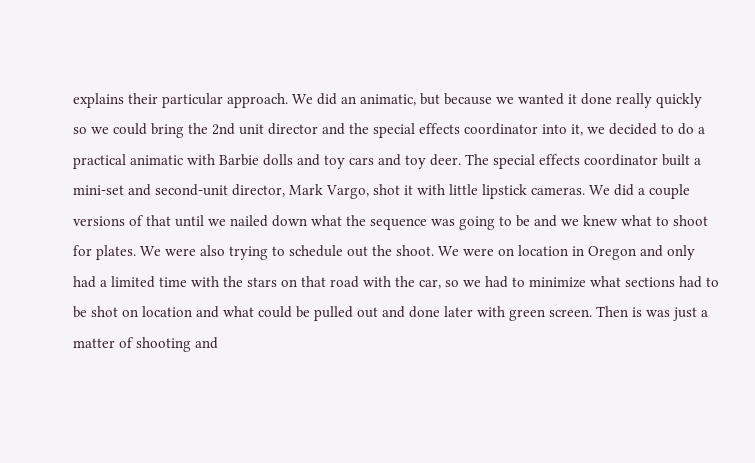explains their particular approach. We did an animatic, but because we wanted it done really quickly so we could bring the 2nd unit director and the special effects coordinator into it, we decided to do a practical animatic with Barbie dolls and toy cars and toy deer. The special effects coordinator built a mini-set and second-unit director, Mark Vargo, shot it with little lipstick cameras. We did a couple versions of that until we nailed down what the sequence was going to be and we knew what to shoot for plates. We were also trying to schedule out the shoot. We were on location in Oregon and only had a limited time with the stars on that road with the car, so we had to minimize what sections had to be shot on location and what could be pulled out and done later with green screen. Then is was just a matter of shooting and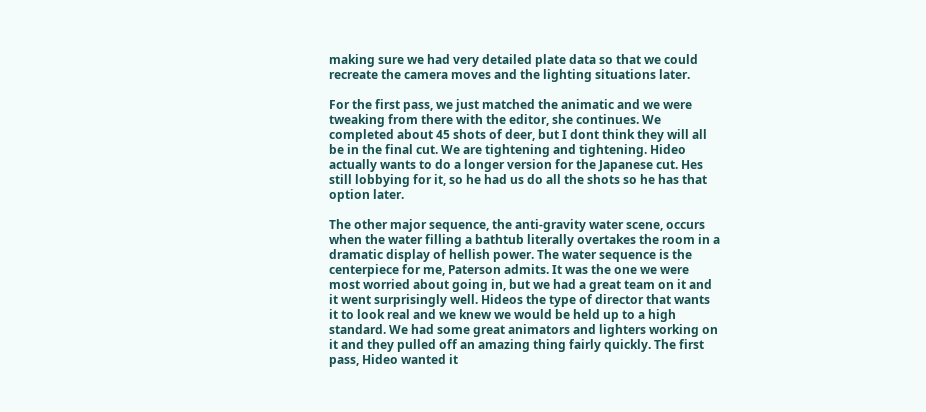making sure we had very detailed plate data so that we could recreate the camera moves and the lighting situations later.

For the first pass, we just matched the animatic and we were tweaking from there with the editor, she continues. We completed about 45 shots of deer, but I dont think they will all be in the final cut. We are tightening and tightening. Hideo actually wants to do a longer version for the Japanese cut. Hes still lobbying for it, so he had us do all the shots so he has that option later.

The other major sequence, the anti-gravity water scene, occurs when the water filling a bathtub literally overtakes the room in a dramatic display of hellish power. The water sequence is the centerpiece for me, Paterson admits. It was the one we were most worried about going in, but we had a great team on it and it went surprisingly well. Hideos the type of director that wants it to look real and we knew we would be held up to a high standard. We had some great animators and lighters working on it and they pulled off an amazing thing fairly quickly. The first pass, Hideo wanted it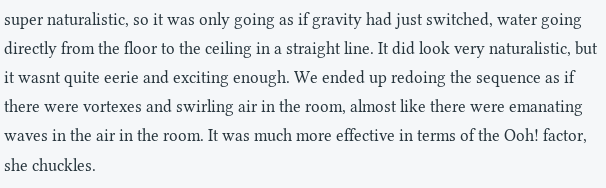super naturalistic, so it was only going as if gravity had just switched, water going directly from the floor to the ceiling in a straight line. It did look very naturalistic, but it wasnt quite eerie and exciting enough. We ended up redoing the sequence as if there were vortexes and swirling air in the room, almost like there were emanating waves in the air in the room. It was much more effective in terms of the Ooh! factor, she chuckles.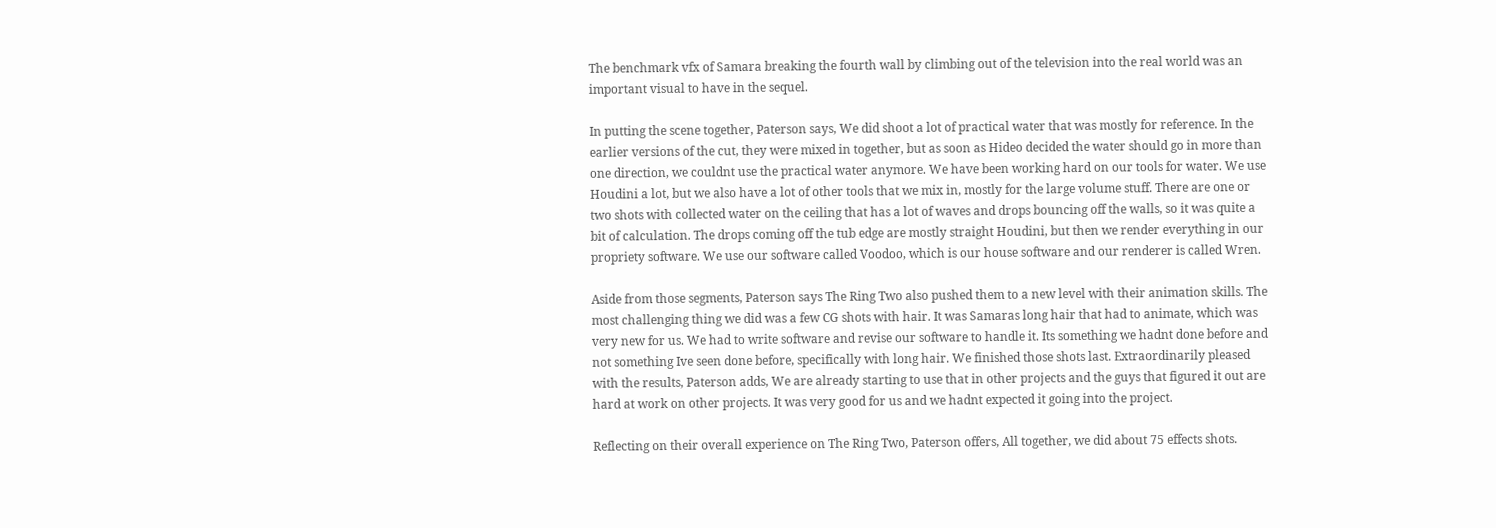The benchmark vfx of Samara breaking the fourth wall by climbing out of the television into the real world was an important visual to have in the sequel.

In putting the scene together, Paterson says, We did shoot a lot of practical water that was mostly for reference. In the earlier versions of the cut, they were mixed in together, but as soon as Hideo decided the water should go in more than one direction, we couldnt use the practical water anymore. We have been working hard on our tools for water. We use Houdini a lot, but we also have a lot of other tools that we mix in, mostly for the large volume stuff. There are one or two shots with collected water on the ceiling that has a lot of waves and drops bouncing off the walls, so it was quite a bit of calculation. The drops coming off the tub edge are mostly straight Houdini, but then we render everything in our propriety software. We use our software called Voodoo, which is our house software and our renderer is called Wren.

Aside from those segments, Paterson says The Ring Two also pushed them to a new level with their animation skills. The most challenging thing we did was a few CG shots with hair. It was Samaras long hair that had to animate, which was very new for us. We had to write software and revise our software to handle it. Its something we hadnt done before and not something Ive seen done before, specifically with long hair. We finished those shots last. Extraordinarily pleased with the results, Paterson adds, We are already starting to use that in other projects and the guys that figured it out are hard at work on other projects. It was very good for us and we hadnt expected it going into the project.

Reflecting on their overall experience on The Ring Two, Paterson offers, All together, we did about 75 effects shots.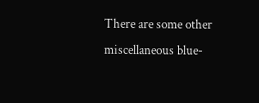There are some other miscellaneous blue-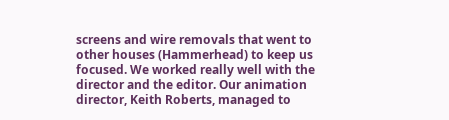screens and wire removals that went to other houses (Hammerhead) to keep us focused. We worked really well with the director and the editor. Our animation director, Keith Roberts, managed to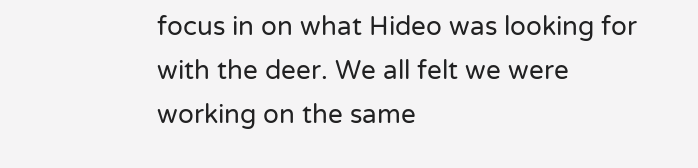focus in on what Hideo was looking for with the deer. We all felt we were working on the same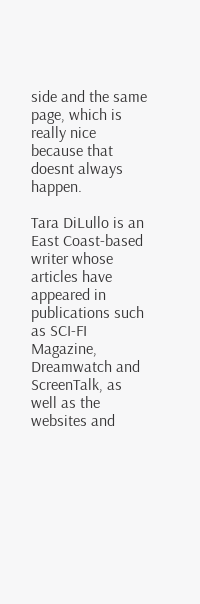side and the same page, which is really nice because that doesnt always happen.

Tara DiLullo is an East Coast-based writer whose articles have appeared in publications such as SCI-FI Magazine, Dreamwatch and ScreenTalk, as well as the websites and